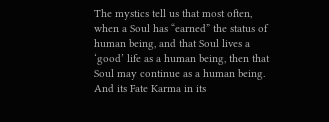The mystics tell us that most often, when a Soul has “earned” the status of human being, and that Soul lives a ‘good’ life as a human being, then that Soul may continue as a human being. And its Fate Karma in its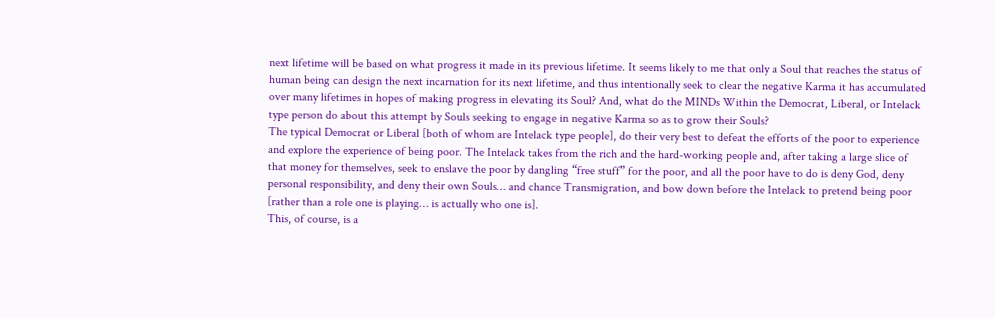next lifetime will be based on what progress it made in its previous lifetime. It seems likely to me that only a Soul that reaches the status of human being can design the next incarnation for its next lifetime, and thus intentionally seek to clear the negative Karma it has accumulated over many lifetimes in hopes of making progress in elevating its Soul? And, what do the MINDs Within the Democrat, Liberal, or Intelack type person do about this attempt by Souls seeking to engage in negative Karma so as to grow their Souls?
The typical Democrat or Liberal [both of whom are Intelack type people], do their very best to defeat the efforts of the poor to experience and explore the experience of being poor. The Intelack takes from the rich and the hard-working people and, after taking a large slice of that money for themselves, seek to enslave the poor by dangling “free stuff” for the poor, and all the poor have to do is deny God, deny personal responsibility, and deny their own Souls… and chance Transmigration, and bow down before the Intelack to pretend being poor [rather than a role one is playing… is actually who one is].
This, of course, is a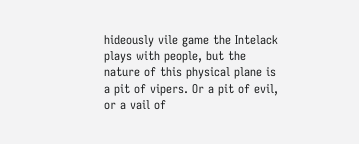hideously vile game the Intelack plays with people, but the nature of this physical plane is a pit of vipers. Or a pit of evil, or a vail of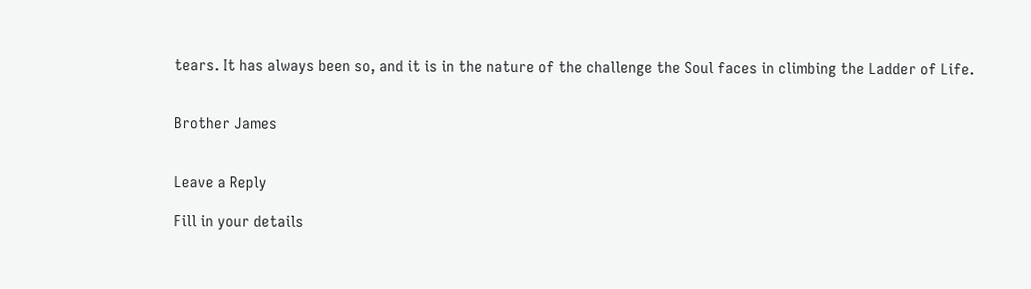tears. It has always been so, and it is in the nature of the challenge the Soul faces in climbing the Ladder of Life.


Brother James


Leave a Reply

Fill in your details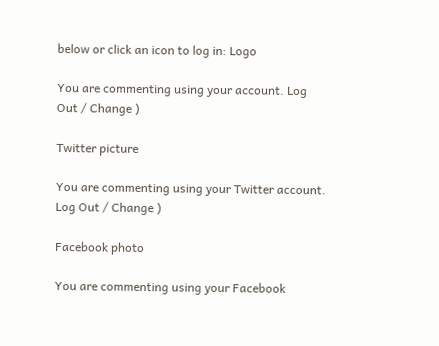below or click an icon to log in: Logo

You are commenting using your account. Log Out / Change )

Twitter picture

You are commenting using your Twitter account. Log Out / Change )

Facebook photo

You are commenting using your Facebook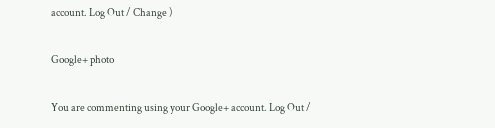account. Log Out / Change )

Google+ photo

You are commenting using your Google+ account. Log Out /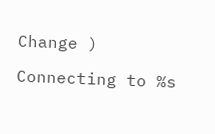Change )

Connecting to %s